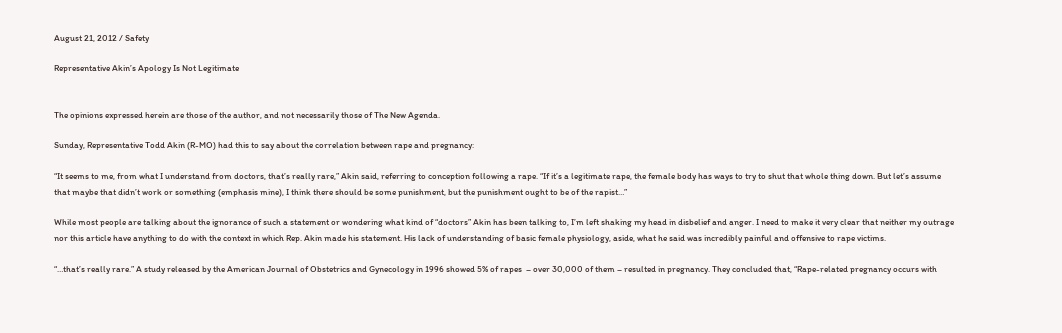August 21, 2012 / Safety

Representative Akin’s Apology Is Not Legitimate


The opinions expressed herein are those of the author, and not necessarily those of The New Agenda.

Sunday, Representative Todd Akin (R-MO) had this to say about the correlation between rape and pregnancy:

“It seems to me, from what I understand from doctors, that’s really rare,” Akin said, referring to conception following a rape. “If it’s a legitimate rape, the female body has ways to try to shut that whole thing down. But let’s assume that maybe that didn’t work or something (emphasis mine), I think there should be some punishment, but the punishment ought to be of the rapist…”

While most people are talking about the ignorance of such a statement or wondering what kind of “doctors” Akin has been talking to, I’m left shaking my head in disbelief and anger. I need to make it very clear that neither my outrage nor this article have anything to do with the context in which Rep. Akin made his statement. His lack of understanding of basic female physiology, aside, what he said was incredibly painful and offensive to rape victims.

“…that’s really rare.” A study released by the American Journal of Obstetrics and Gynecology in 1996 showed 5% of rapes  – over 30,000 of them – resulted in pregnancy. They concluded that, “Rape-related pregnancy occurs with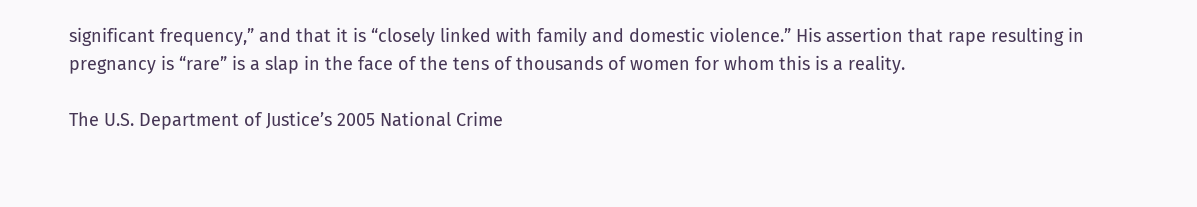significant frequency,” and that it is “closely linked with family and domestic violence.” His assertion that rape resulting in pregnancy is “rare” is a slap in the face of the tens of thousands of women for whom this is a reality.

The U.S. Department of Justice’s 2005 National Crime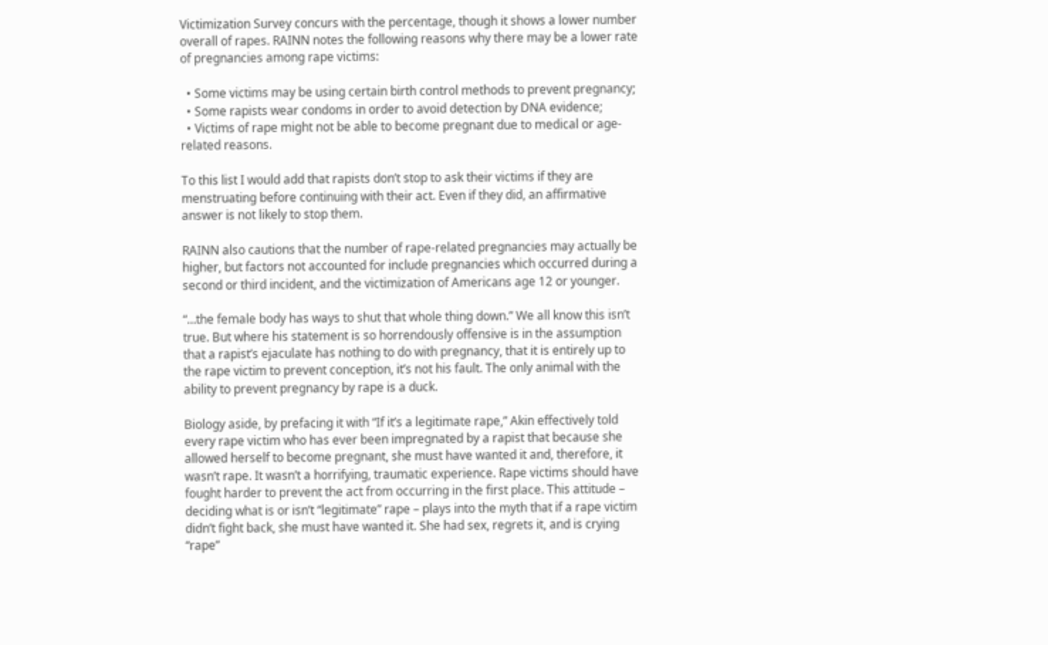Victimization Survey concurs with the percentage, though it shows a lower number overall of rapes. RAINN notes the following reasons why there may be a lower rate of pregnancies among rape victims:

  • Some victims may be using certain birth control methods to prevent pregnancy;
  • Some rapists wear condoms in order to avoid detection by DNA evidence;
  • Victims of rape might not be able to become pregnant due to medical or age-related reasons.

To this list I would add that rapists don’t stop to ask their victims if they are menstruating before continuing with their act. Even if they did, an affirmative answer is not likely to stop them.

RAINN also cautions that the number of rape-related pregnancies may actually be higher, but factors not accounted for include pregnancies which occurred during a second or third incident, and the victimization of Americans age 12 or younger.

“…the female body has ways to shut that whole thing down.” We all know this isn’t true. But where his statement is so horrendously offensive is in the assumption that a rapist’s ejaculate has nothing to do with pregnancy, that it is entirely up to the rape victim to prevent conception, it’s not his fault. The only animal with the ability to prevent pregnancy by rape is a duck.

Biology aside, by prefacing it with “If it’s a legitimate rape,” Akin effectively told every rape victim who has ever been impregnated by a rapist that because she allowed herself to become pregnant, she must have wanted it and, therefore, it wasn’t rape. It wasn’t a horrifying, traumatic experience. Rape victims should have fought harder to prevent the act from occurring in the first place. This attitude – deciding what is or isn’t “legitimate” rape – plays into the myth that if a rape victim didn’t fight back, she must have wanted it. She had sex, regrets it, and is crying “rape”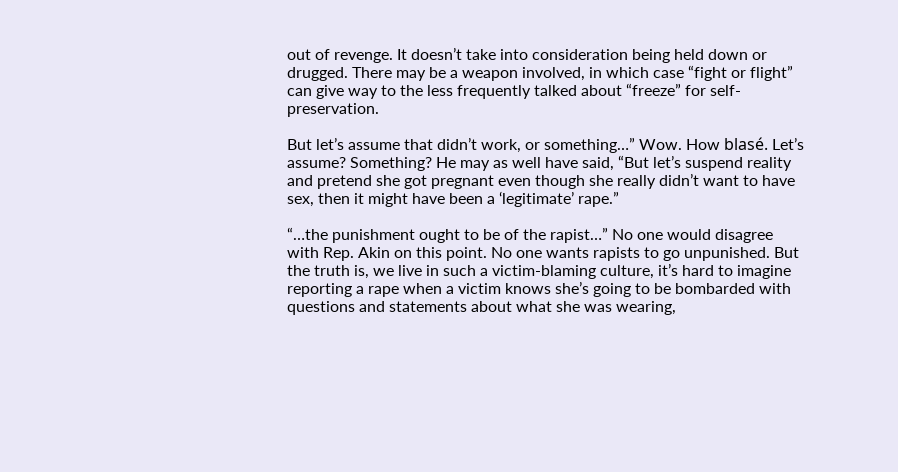out of revenge. It doesn’t take into consideration being held down or drugged. There may be a weapon involved, in which case “fight or flight” can give way to the less frequently talked about “freeze” for self-preservation.

But let’s assume that didn’t work, or something…” Wow. How blasé. Let’s assume? Something? He may as well have said, “But let’s suspend reality and pretend she got pregnant even though she really didn’t want to have sex, then it might have been a ‘legitimate’ rape.”

“…the punishment ought to be of the rapist…” No one would disagree with Rep. Akin on this point. No one wants rapists to go unpunished. But the truth is, we live in such a victim-blaming culture, it’s hard to imagine reporting a rape when a victim knows she’s going to be bombarded with questions and statements about what she was wearing,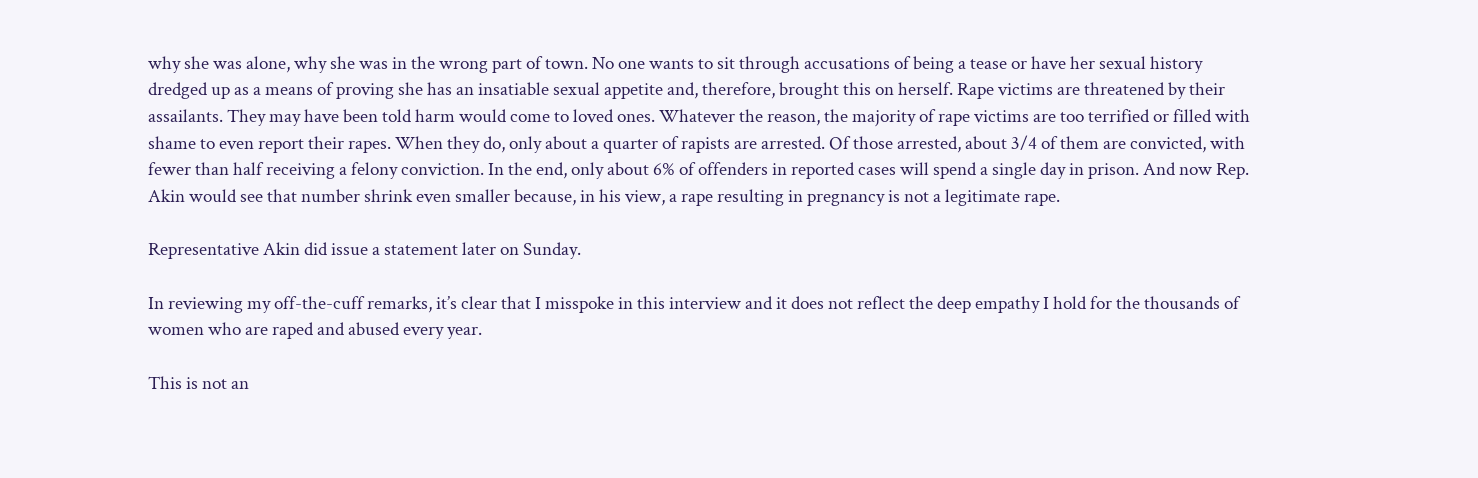why she was alone, why she was in the wrong part of town. No one wants to sit through accusations of being a tease or have her sexual history dredged up as a means of proving she has an insatiable sexual appetite and, therefore, brought this on herself. Rape victims are threatened by their assailants. They may have been told harm would come to loved ones. Whatever the reason, the majority of rape victims are too terrified or filled with shame to even report their rapes. When they do, only about a quarter of rapists are arrested. Of those arrested, about 3/4 of them are convicted, with fewer than half receiving a felony conviction. In the end, only about 6% of offenders in reported cases will spend a single day in prison. And now Rep. Akin would see that number shrink even smaller because, in his view, a rape resulting in pregnancy is not a legitimate rape.

Representative Akin did issue a statement later on Sunday.

In reviewing my off-the-cuff remarks, it’s clear that I misspoke in this interview and it does not reflect the deep empathy I hold for the thousands of women who are raped and abused every year.

This is not an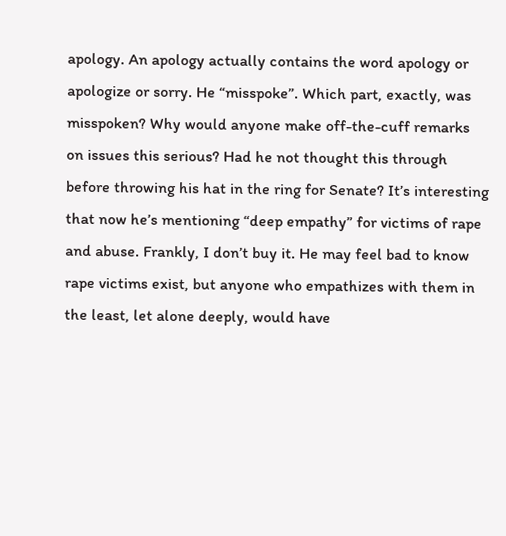apology. An apology actually contains the word apology or apologize or sorry. He “misspoke”. Which part, exactly, was misspoken? Why would anyone make off-the-cuff remarks on issues this serious? Had he not thought this through before throwing his hat in the ring for Senate? It’s interesting that now he’s mentioning “deep empathy” for victims of rape and abuse. Frankly, I don’t buy it. He may feel bad to know rape victims exist, but anyone who empathizes with them in the least, let alone deeply, would have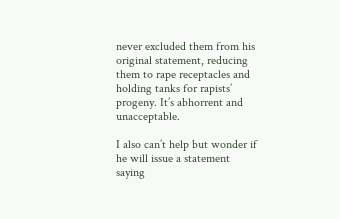never excluded them from his original statement, reducing them to rape receptacles and holding tanks for rapists’ progeny. It’s abhorrent and unacceptable.

I also can’t help but wonder if he will issue a statement saying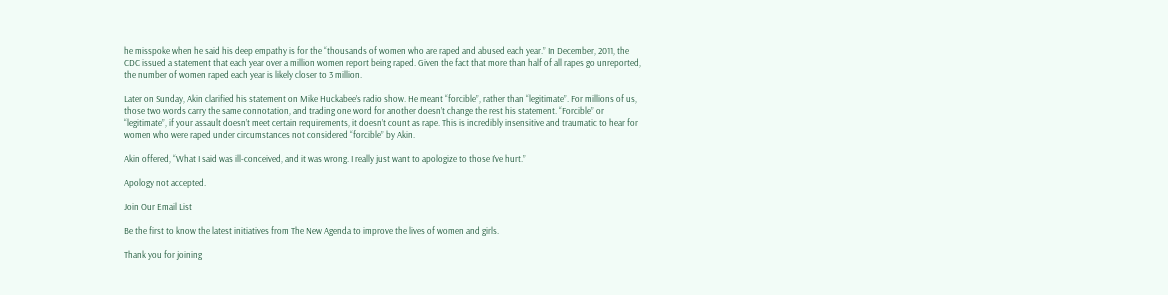he misspoke when he said his deep empathy is for the “thousands of women who are raped and abused each year.” In December, 2011, the CDC issued a statement that each year over a million women report being raped. Given the fact that more than half of all rapes go unreported, the number of women raped each year is likely closer to 3 million.

Later on Sunday, Akin clarified his statement on Mike Huckabee’s radio show. He meant “forcible”, rather than “legitimate”. For millions of us, those two words carry the same connotation, and trading one word for another doesn’t change the rest his statement. “Forcible” or “legitimate”, if your assault doesn’t meet certain requirements, it doesn’t count as rape. This is incredibly insensitive and traumatic to hear for women who were raped under circumstances not considered “forcible” by Akin.

Akin offered, “What I said was ill-conceived, and it was wrong. I really just want to apologize to those I’ve hurt.”

Apology not accepted.

Join Our Email List

Be the first to know the latest initiatives from The New Agenda to improve the lives of women and girls.

Thank you for joining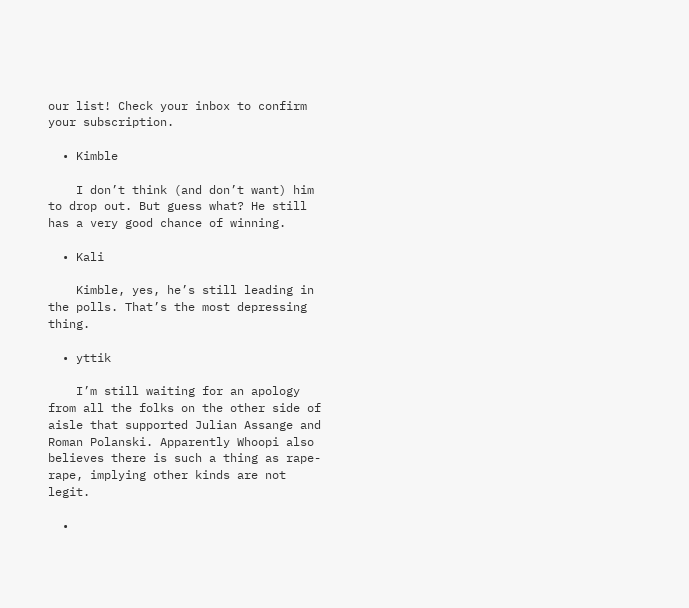our list! Check your inbox to confirm your subscription.

  • Kimble

    I don’t think (and don’t want) him to drop out. But guess what? He still has a very good chance of winning.

  • Kali

    Kimble, yes, he’s still leading in the polls. That’s the most depressing thing.

  • yttik

    I’m still waiting for an apology from all the folks on the other side of aisle that supported Julian Assange and Roman Polanski. Apparently Whoopi also believes there is such a thing as rape-rape, implying other kinds are not legit.

  •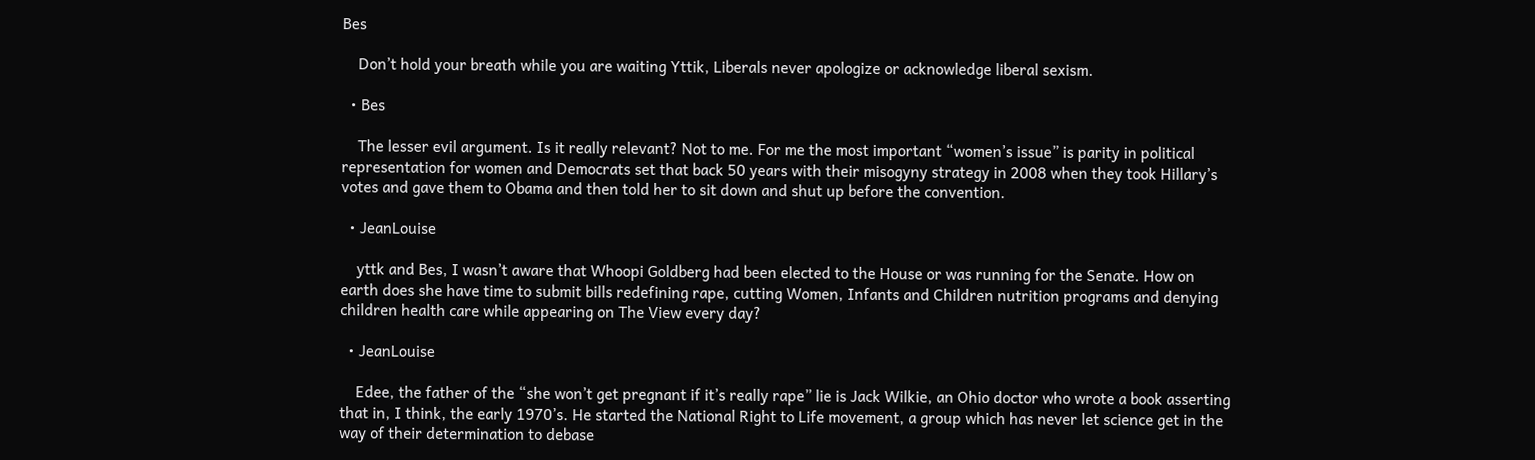Bes

    Don’t hold your breath while you are waiting Yttik, Liberals never apologize or acknowledge liberal sexism.

  • Bes

    The lesser evil argument. Is it really relevant? Not to me. For me the most important “women’s issue” is parity in political representation for women and Democrats set that back 50 years with their misogyny strategy in 2008 when they took Hillary’s votes and gave them to Obama and then told her to sit down and shut up before the convention.

  • JeanLouise

    yttk and Bes, I wasn’t aware that Whoopi Goldberg had been elected to the House or was running for the Senate. How on earth does she have time to submit bills redefining rape, cutting Women, Infants and Children nutrition programs and denying children health care while appearing on The View every day?

  • JeanLouise

    Edee, the father of the “she won’t get pregnant if it’s really rape” lie is Jack Wilkie, an Ohio doctor who wrote a book asserting that in, I think, the early 1970’s. He started the National Right to Life movement, a group which has never let science get in the way of their determination to debase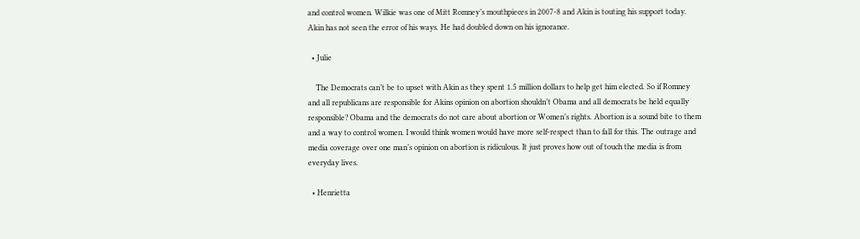and control women. Wilkie was one of Mitt Romney’s mouthpieces in 2007-8 and Akin is touting his support today. Akin has not seen the error of his ways. He had doubled down on his ignorance.

  • Julie

    The Democrats can’t be to upset with Akin as they spent 1.5 million dollars to help get him elected. So if Romney and all republicans are responsible for Akins opinion on abortion shouldn’t Obama and all democrats be held equally responsible? Obama and the democrats do not care about abortion or Women’s rights. Abortion is a sound bite to them and a way to control women. I would think women would have more self-respect than to fall for this. The outrage and media coverage over one man’s opinion on abortion is ridiculous. It just proves how out of touch the media is from everyday lives.

  • Henrietta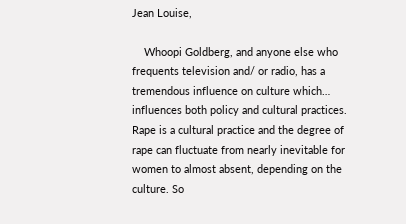Jean Louise,

    Whoopi Goldberg, and anyone else who frequents television and/ or radio, has a tremendous influence on culture which… influences both policy and cultural practices. Rape is a cultural practice and the degree of rape can fluctuate from nearly inevitable for women to almost absent, depending on the culture. So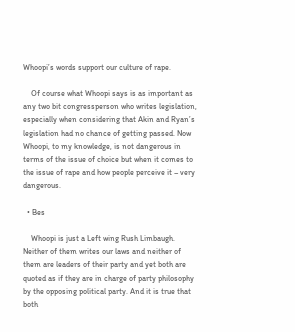Whoopi’s words support our culture of rape.

    Of course what Whoopi says is as important as any two bit congressperson who writes legislation, especially when considering that Akin and Ryan’s legislation had no chance of getting passed. Now Whoopi, to my knowledge, is not dangerous in terms of the issue of choice but when it comes to the issue of rape and how people perceive it – very dangerous.

  • Bes

    Whoopi is just a Left wing Rush Limbaugh. Neither of them writes our laws and neither of them are leaders of their party and yet both are quoted as if they are in charge of party philosophy by the opposing political party. And it is true that both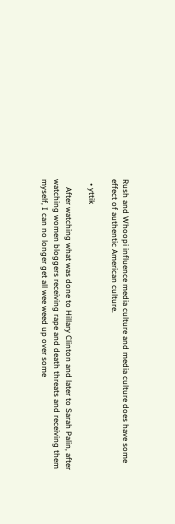Rush and Whoopi influence media culture and media culture does have some effect of authentic American culture.

  • yttik

    After watching what was done to Hillary Clinton and later to Sarah Palin, after watching women bloggers receiving rape and death threats and receiving them myself, I can no longer get all wee weed up over some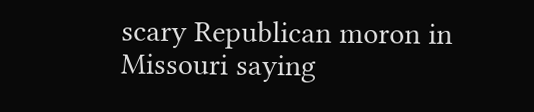scary Republican moron in Missouri saying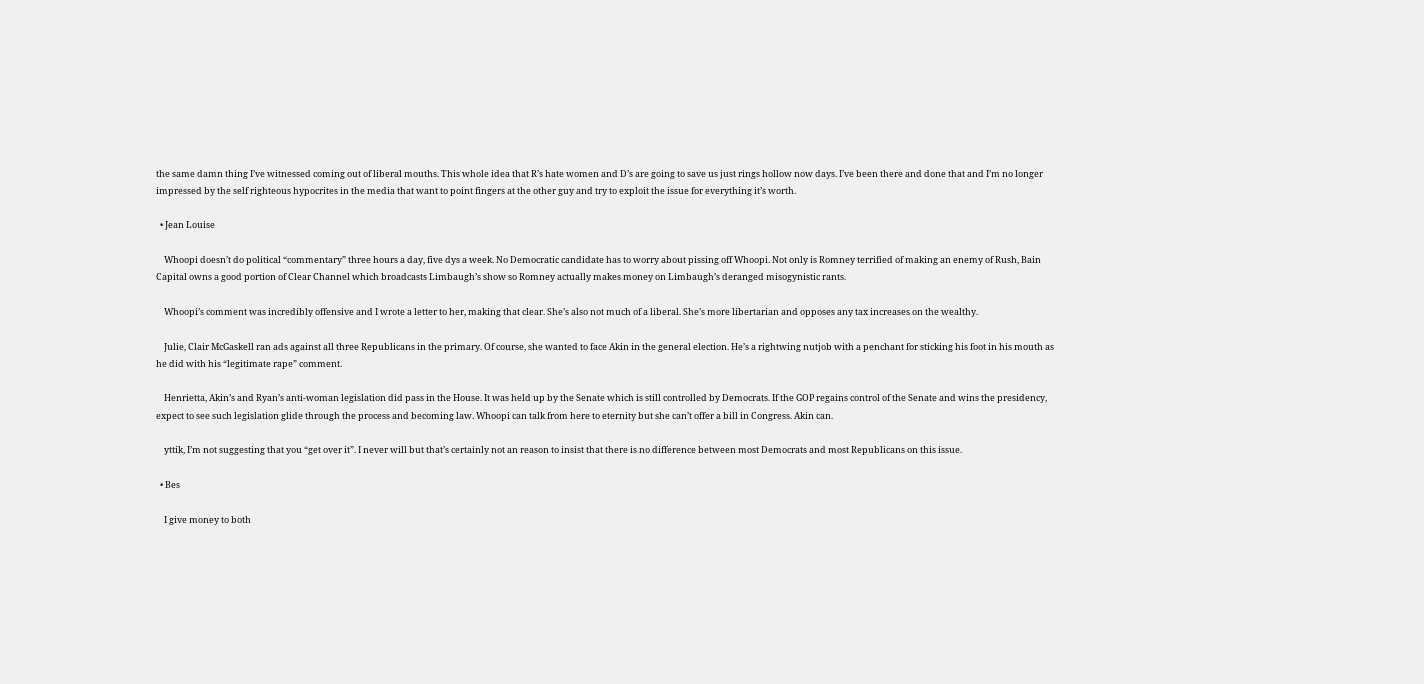the same damn thing I’ve witnessed coming out of liberal mouths. This whole idea that R’s hate women and D’s are going to save us just rings hollow now days. I’ve been there and done that and I’m no longer impressed by the self righteous hypocrites in the media that want to point fingers at the other guy and try to exploit the issue for everything it’s worth.

  • Jean Louise

    Whoopi doesn’t do political “commentary” three hours a day, five dys a week. No Democratic candidate has to worry about pissing off Whoopi. Not only is Romney terrified of making an enemy of Rush, Bain Capital owns a good portion of Clear Channel which broadcasts Limbaugh’s show so Romney actually makes money on Limbaugh’s deranged misogynistic rants.

    Whoopi’s comment was incredibly offensive and I wrote a letter to her, making that clear. She’s also not much of a liberal. She’s more libertarian and opposes any tax increases on the wealthy.

    Julie, Clair McGaskell ran ads against all three Republicans in the primary. Of course, she wanted to face Akin in the general election. He’s a rightwing nutjob with a penchant for sticking his foot in his mouth as he did with his “legitimate rape” comment.

    Henrietta, Akin’s and Ryan’s anti-woman legislation did pass in the House. It was held up by the Senate which is still controlled by Democrats. If the GOP regains control of the Senate and wins the presidency, expect to see such legislation glide through the process and becoming law. Whoopi can talk from here to eternity but she can’t offer a bill in Congress. Akin can.

    yttik, I’m not suggesting that you “get over it”. I never will but that’s certainly not an reason to insist that there is no difference between most Democrats and most Republicans on this issue.

  • Bes

    I give money to both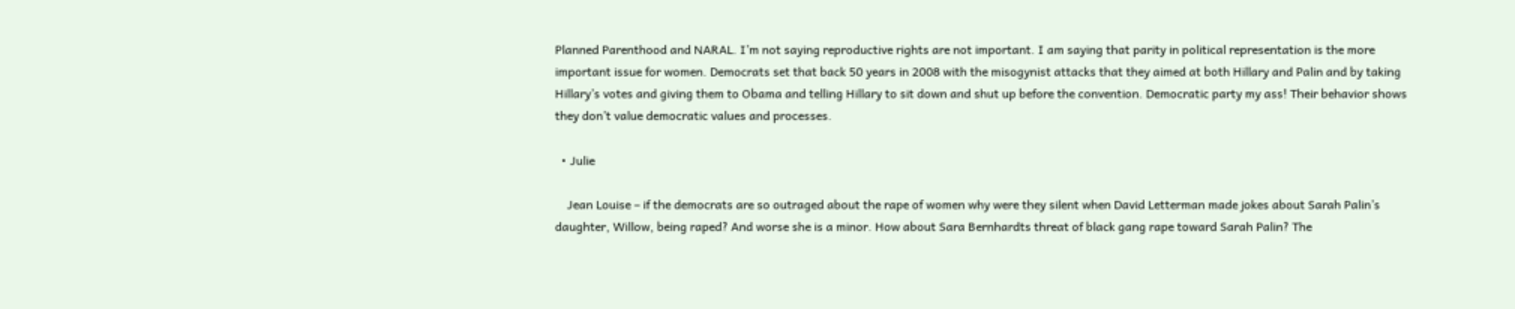Planned Parenthood and NARAL. I’m not saying reproductive rights are not important. I am saying that parity in political representation is the more important issue for women. Democrats set that back 50 years in 2008 with the misogynist attacks that they aimed at both Hillary and Palin and by taking Hillary’s votes and giving them to Obama and telling Hillary to sit down and shut up before the convention. Democratic party my ass! Their behavior shows they don’t value democratic values and processes.

  • Julie

    Jean Louise – if the democrats are so outraged about the rape of women why were they silent when David Letterman made jokes about Sarah Palin’s daughter, Willow, being raped? And worse she is a minor. How about Sara Bernhardts threat of black gang rape toward Sarah Palin? The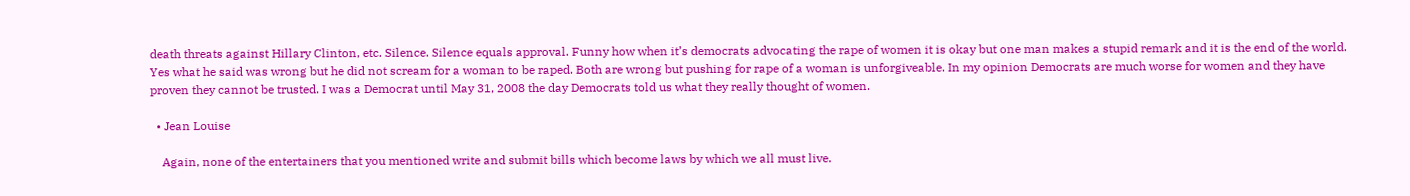death threats against Hillary Clinton, etc. Silence. Silence equals approval. Funny how when it’s democrats advocating the rape of women it is okay but one man makes a stupid remark and it is the end of the world. Yes what he said was wrong but he did not scream for a woman to be raped. Both are wrong but pushing for rape of a woman is unforgiveable. In my opinion Democrats are much worse for women and they have proven they cannot be trusted. I was a Democrat until May 31, 2008 the day Democrats told us what they really thought of women.

  • Jean Louise

    Again, none of the entertainers that you mentioned write and submit bills which become laws by which we all must live.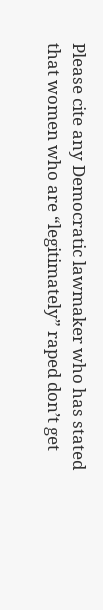Please cite any Democratic lawmaker who has stated that women who are “legitimately” raped don’t get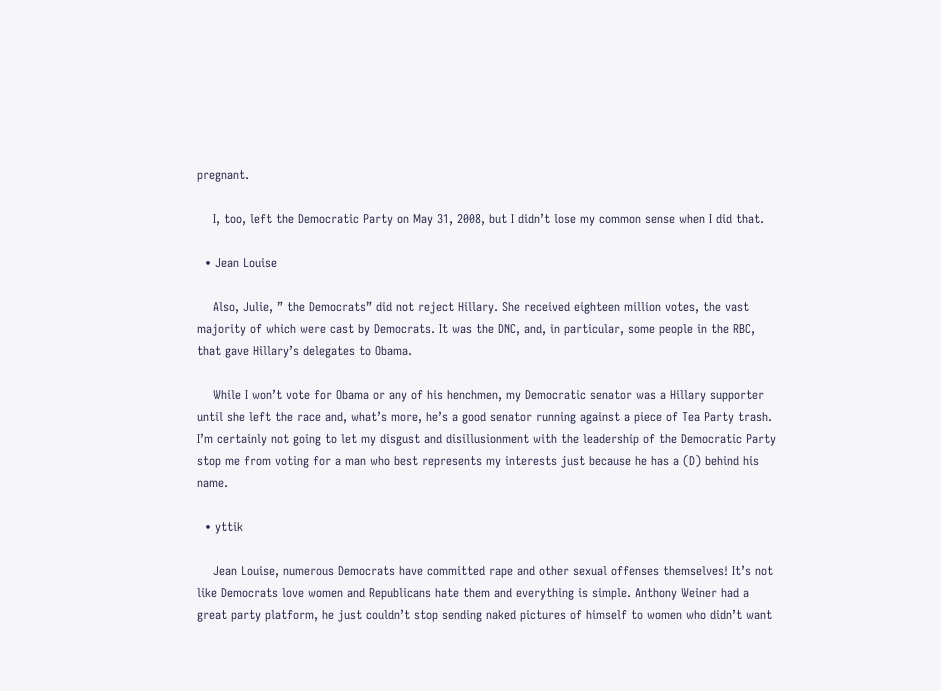pregnant.

    I, too, left the Democratic Party on May 31, 2008, but I didn’t lose my common sense when I did that.

  • Jean Louise

    Also, Julie, ” the Democrats” did not reject Hillary. She received eighteen million votes, the vast majority of which were cast by Democrats. It was the DNC, and, in particular, some people in the RBC, that gave Hillary’s delegates to Obama.

    While I won’t vote for Obama or any of his henchmen, my Democratic senator was a Hillary supporter until she left the race and, what’s more, he’s a good senator running against a piece of Tea Party trash. I’m certainly not going to let my disgust and disillusionment with the leadership of the Democratic Party stop me from voting for a man who best represents my interests just because he has a (D) behind his name.

  • yttik

    Jean Louise, numerous Democrats have committed rape and other sexual offenses themselves! It’s not like Democrats love women and Republicans hate them and everything is simple. Anthony Weiner had a great party platform, he just couldn’t stop sending naked pictures of himself to women who didn’t want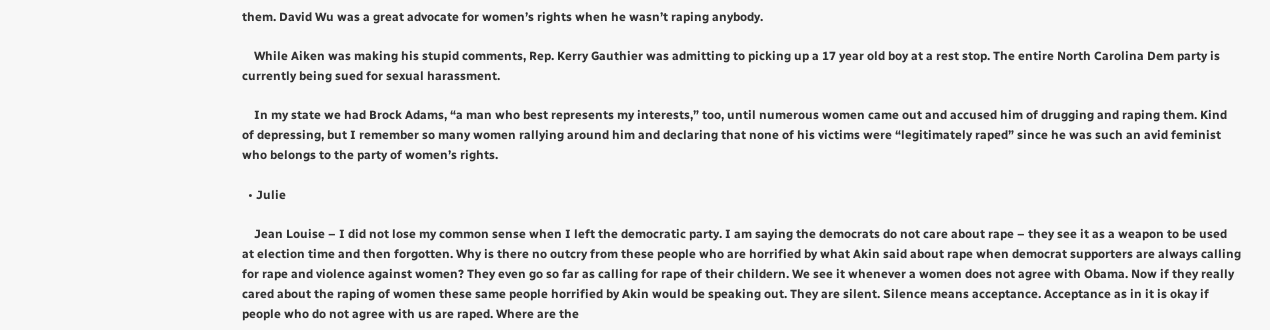them. David Wu was a great advocate for women’s rights when he wasn’t raping anybody.

    While Aiken was making his stupid comments, Rep. Kerry Gauthier was admitting to picking up a 17 year old boy at a rest stop. The entire North Carolina Dem party is currently being sued for sexual harassment.

    In my state we had Brock Adams, “a man who best represents my interests,” too, until numerous women came out and accused him of drugging and raping them. Kind of depressing, but I remember so many women rallying around him and declaring that none of his victims were “legitimately raped” since he was such an avid feminist who belongs to the party of women’s rights.

  • Julie

    Jean Louise – I did not lose my common sense when I left the democratic party. I am saying the democrats do not care about rape – they see it as a weapon to be used at election time and then forgotten. Why is there no outcry from these people who are horrified by what Akin said about rape when democrat supporters are always calling for rape and violence against women? They even go so far as calling for rape of their childern. We see it whenever a women does not agree with Obama. Now if they really cared about the raping of women these same people horrified by Akin would be speaking out. They are silent. Silence means acceptance. Acceptance as in it is okay if people who do not agree with us are raped. Where are the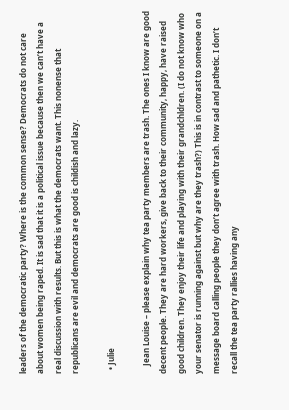leaders of the democratic party? Where is the common sense? Democrats do not care about women being raped. It is sad that it is a political issue because then we can’t have a real discussion with results. But this is what the democrats want. This nonense that republicans are evil and democrats are good is childish and lazy.

  • Julie

    Jean Louise – please explain why tea party members are trash. The ones I know are good decent people. They are hard workers, give back to their community, happy, have raised good children. They enjoy their life and playing with their grandchldren. (I do not know who your senator is running against but why are they trash?) This is in contrast to someone on a message board calling people they don’t agree with trash. How sad and pathetic. I don’t recall the tea party rallies having any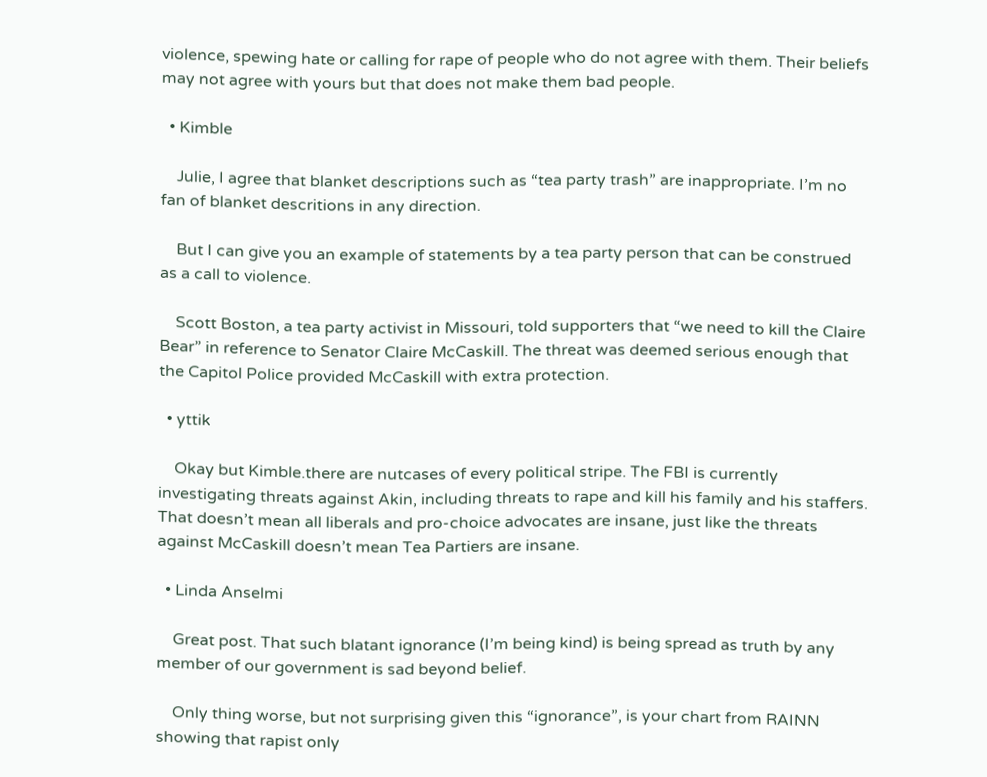violence, spewing hate or calling for rape of people who do not agree with them. Their beliefs may not agree with yours but that does not make them bad people.

  • Kimble

    Julie, I agree that blanket descriptions such as “tea party trash” are inappropriate. I’m no fan of blanket descritions in any direction.

    But I can give you an example of statements by a tea party person that can be construed as a call to violence.

    Scott Boston, a tea party activist in Missouri, told supporters that “we need to kill the Claire Bear” in reference to Senator Claire McCaskill. The threat was deemed serious enough that the Capitol Police provided McCaskill with extra protection.

  • yttik

    Okay but Kimble.there are nutcases of every political stripe. The FBI is currently investigating threats against Akin, including threats to rape and kill his family and his staffers. That doesn’t mean all liberals and pro-choice advocates are insane, just like the threats against McCaskill doesn’t mean Tea Partiers are insane.

  • Linda Anselmi

    Great post. That such blatant ignorance (I’m being kind) is being spread as truth by any member of our government is sad beyond belief.

    Only thing worse, but not surprising given this “ignorance”, is your chart from RAINN showing that rapist only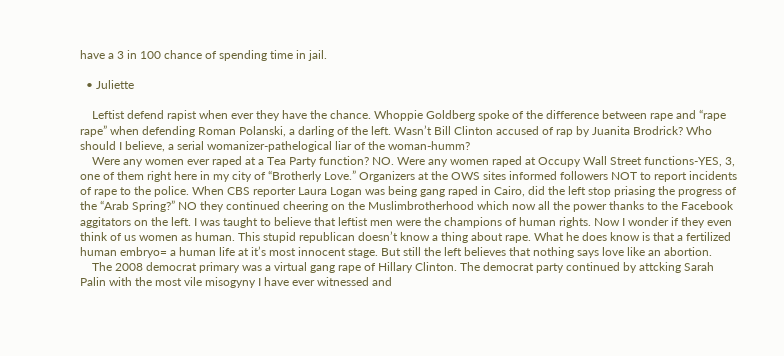have a 3 in 100 chance of spending time in jail.

  • Juliette

    Leftist defend rapist when ever they have the chance. Whoppie Goldberg spoke of the difference between rape and “rape rape” when defending Roman Polanski, a darling of the left. Wasn’t Bill Clinton accused of rap by Juanita Brodrick? Who should I believe, a serial womanizer-pathelogical liar of the woman-humm?
    Were any women ever raped at a Tea Party function? NO. Were any women raped at Occupy Wall Street functions-YES, 3, one of them right here in my city of “Brotherly Love.” Organizers at the OWS sites informed followers NOT to report incidents of rape to the police. When CBS reporter Laura Logan was being gang raped in Cairo, did the left stop priasing the progress of the “Arab Spring?” NO they continued cheering on the Muslimbrotherhood which now all the power thanks to the Facebook aggitators on the left. I was taught to believe that leftist men were the champions of human rights. Now I wonder if they even think of us women as human. This stupid republican doesn’t know a thing about rape. What he does know is that a fertilized human embryo= a human life at it’s most innocent stage. But still the left believes that nothing says love like an abortion.
    The 2008 democrat primary was a virtual gang rape of Hillary Clinton. The democrat party continued by attcking Sarah Palin with the most vile misogyny I have ever witnessed and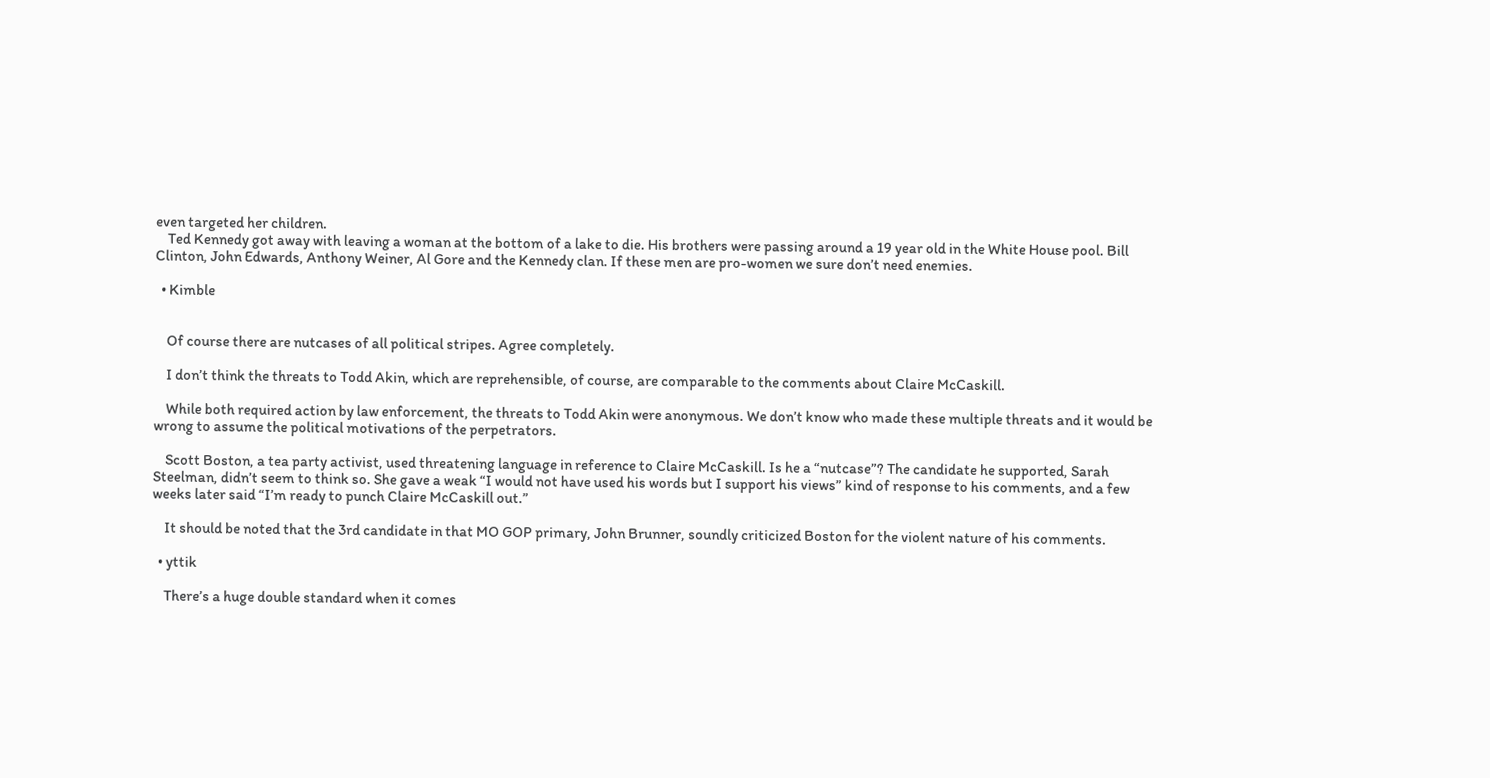even targeted her children.
    Ted Kennedy got away with leaving a woman at the bottom of a lake to die. His brothers were passing around a 19 year old in the White House pool. Bill Clinton, John Edwards, Anthony Weiner, Al Gore and the Kennedy clan. If these men are pro-women we sure don’t need enemies.

  • Kimble


    Of course there are nutcases of all political stripes. Agree completely.

    I don’t think the threats to Todd Akin, which are reprehensible, of course, are comparable to the comments about Claire McCaskill.

    While both required action by law enforcement, the threats to Todd Akin were anonymous. We don’t know who made these multiple threats and it would be wrong to assume the political motivations of the perpetrators.

    Scott Boston, a tea party activist, used threatening language in reference to Claire McCaskill. Is he a “nutcase”? The candidate he supported, Sarah Steelman, didn’t seem to think so. She gave a weak “I would not have used his words but I support his views” kind of response to his comments, and a few weeks later said “I’m ready to punch Claire McCaskill out.”

    It should be noted that the 3rd candidate in that MO GOP primary, John Brunner, soundly criticized Boston for the violent nature of his comments.

  • yttik

    There’s a huge double standard when it comes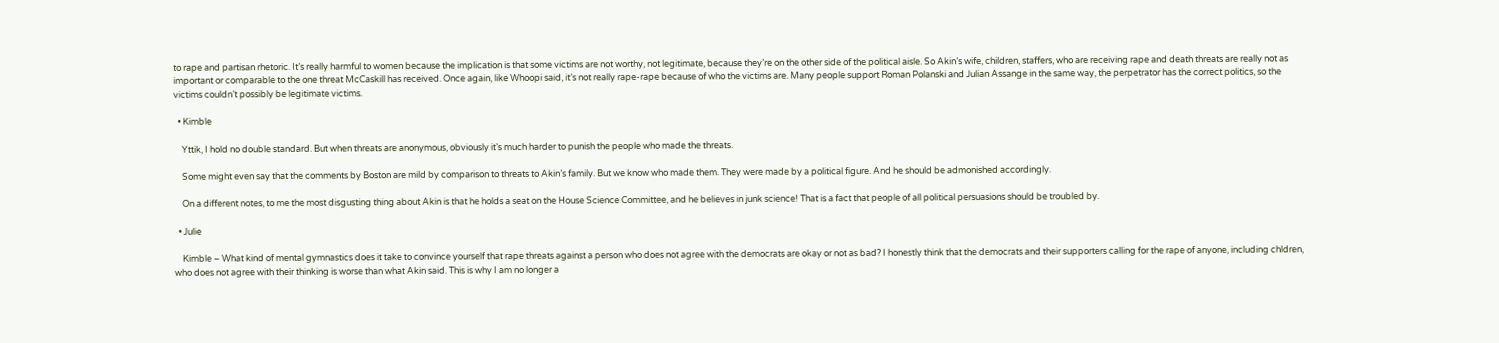to rape and partisan rhetoric. It’s really harmful to women because the implication is that some victims are not worthy, not legitimate, because they’re on the other side of the political aisle. So Akin’s wife, children, staffers, who are receiving rape and death threats are really not as important or comparable to the one threat McCaskill has received. Once again, like Whoopi said, it’s not really rape-rape because of who the victims are. Many people support Roman Polanski and Julian Assange in the same way, the perpetrator has the correct politics, so the victims couldn’t possibly be legitimate victims.

  • Kimble

    Yttik, I hold no double standard. But when threats are anonymous, obviously it’s much harder to punish the people who made the threats.

    Some might even say that the comments by Boston are mild by comparison to threats to Akin’s family. But we know who made them. They were made by a political figure. And he should be admonished accordingly.

    On a different notes, to me the most disgusting thing about Akin is that he holds a seat on the House Science Committee, and he believes in junk science! That is a fact that people of all political persuasions should be troubled by.

  • Julie

    Kimble – What kind of mental gymnastics does it take to convince yourself that rape threats against a person who does not agree with the democrats are okay or not as bad? I honestly think that the democrats and their supporters calling for the rape of anyone, including chldren, who does not agree with their thinking is worse than what Akin said. This is why I am no longer a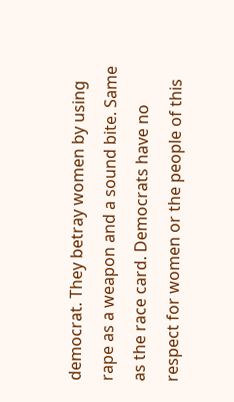democrat. They betray women by using rape as a weapon and a sound bite. Same as the race card. Democrats have no respect for women or the people of this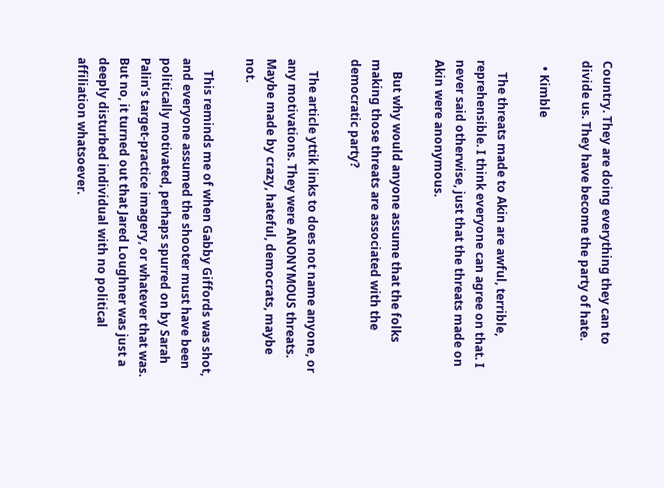Country. They are doing everything they can to divide us. They have become the party of hate.

  • Kimble

    The threats made to Akin are awful, terrible, reprehensible. I think everyone can agree on that. I never said otherwise, just that the threats made on Akin were anonymous.

    But why would anyone assume that the folks making those threats are associated with the democratic party?

    The article yttik links to does not name anyone, or any motivations. They were ANONYMOUS threats. Maybe made by crazy, hateful, democrats, maybe not.

    This reminds me of when Gabby Giffords was shot, and everyone assumed the shooter must have been politically motivated, perhaps spurred on by Sarah Palin’s target-practice imagery, or whatever that was. But no, it turned out that Jared Loughner was just a deeply disturbed individual with no political affiliation whatsoever.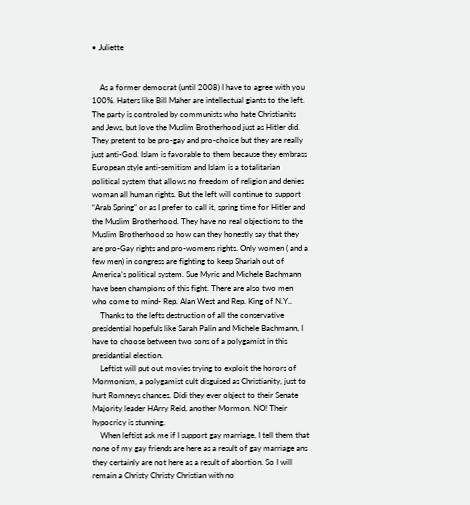• Juliette


    As a former democrat (until 2008) I have to agree with you 100%. Haters like Bill Maher are intellectual giants to the left. The party is controled by communists who hate Christianits and Jews, but love the Muslim Brotherhood just as Hitler did. They pretent to be pro-gay and pro-choice but they are really just anti-God. Islam is favorable to them because they embrass European style anti-semitism and Islam is a totalitarian political system that allows no freedom of religion and denies woman all human rights. But the left will continue to support “Arab Spring” or as I prefer to call it, spring time for Hitler and the Muslim Brotherhood. They have no real objections to the Muslim Brotherhood so how can they honestly say that they are pro-Gay rights and pro-womens rights. Only women ( and a few men) in congress are fighting to keep Shariah out of America’s political system. Sue Myric and Michele Bachmann have been champions of this fight. There are also two men who come to mind- Rep. Alan West and Rep. King of N.Y..
    Thanks to the lefts destruction of all the conservative presidential hopefuls like Sarah Palin and Michele Bachmann, I have to choose between two sons of a polygamist in this presidantial election.
    Leftist will put out movies trying to exploit the horors of Mormonism, a polygamist cult disguised as Christianity, just to hurt Romneys chances. Didi they ever object to their Senate Majority leader HArry Reid, another Mormon. NO! Their hypocricy is stunning.
    When leftist ask me if I support gay marriage, I tell them that none of my gay friends are here as a result of gay marriage ans they certainly are not here as a result of abortion. So I will remain a Christy Christy Christian with no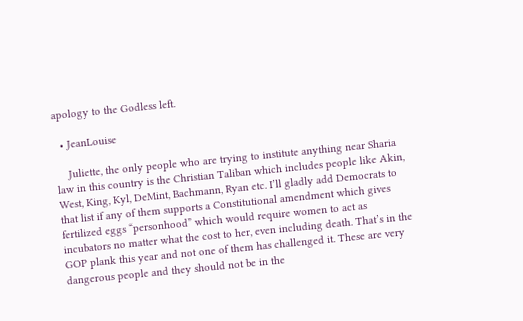apology to the Godless left.

  • JeanLouise

    Juliette, the only people who are trying to institute anything near Sharia law in this country is the Christian Taliban which includes people like Akin, West, King, Kyl, DeMint, Bachmann, Ryan etc. I’ll gladly add Democrats to that list if any of them supports a Constitutional amendment which gives fertilized eggs “personhood” which would require women to act as incubators no matter what the cost to her, even including death. That’s in the GOP plank this year and not one of them has challenged it. These are very dangerous people and they should not be in the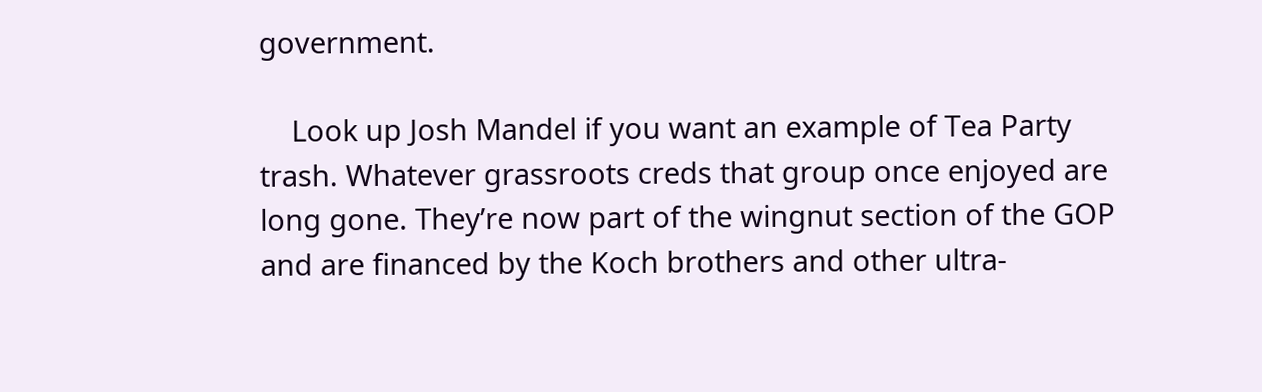government.

    Look up Josh Mandel if you want an example of Tea Party trash. Whatever grassroots creds that group once enjoyed are long gone. They’re now part of the wingnut section of the GOP and are financed by the Koch brothers and other ultra-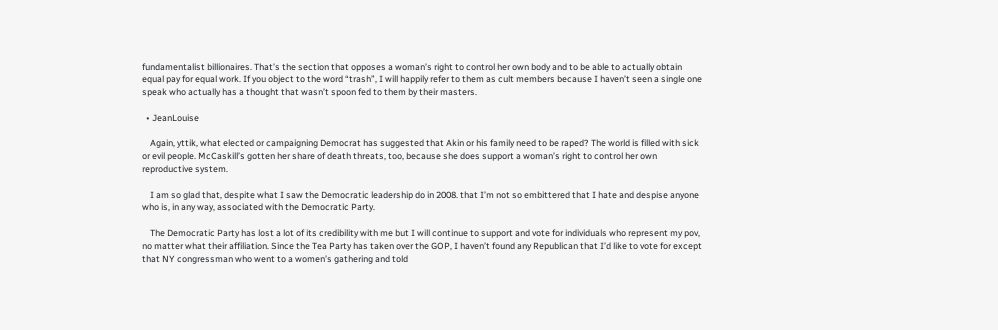fundamentalist billionaires. That’s the section that opposes a woman’s right to control her own body and to be able to actually obtain equal pay for equal work. If you object to the word “trash”, I will happily refer to them as cult members because I haven’t seen a single one speak who actually has a thought that wasn’t spoon fed to them by their masters.

  • JeanLouise

    Again, yttik, what elected or campaigning Democrat has suggested that Akin or his family need to be raped? The world is filled with sick or evil people. McCaskill’s gotten her share of death threats, too, because she does support a woman’s right to control her own reproductive system.

    I am so glad that, despite what I saw the Democratic leadership do in 2008. that I’m not so embittered that I hate and despise anyone who is, in any way, associated with the Democratic Party.

    The Democratic Party has lost a lot of its credibility with me but I will continue to support and vote for individuals who represent my pov, no matter what their affiliation. Since the Tea Party has taken over the GOP, I haven’t found any Republican that I’d like to vote for except that NY congressman who went to a women’s gathering and told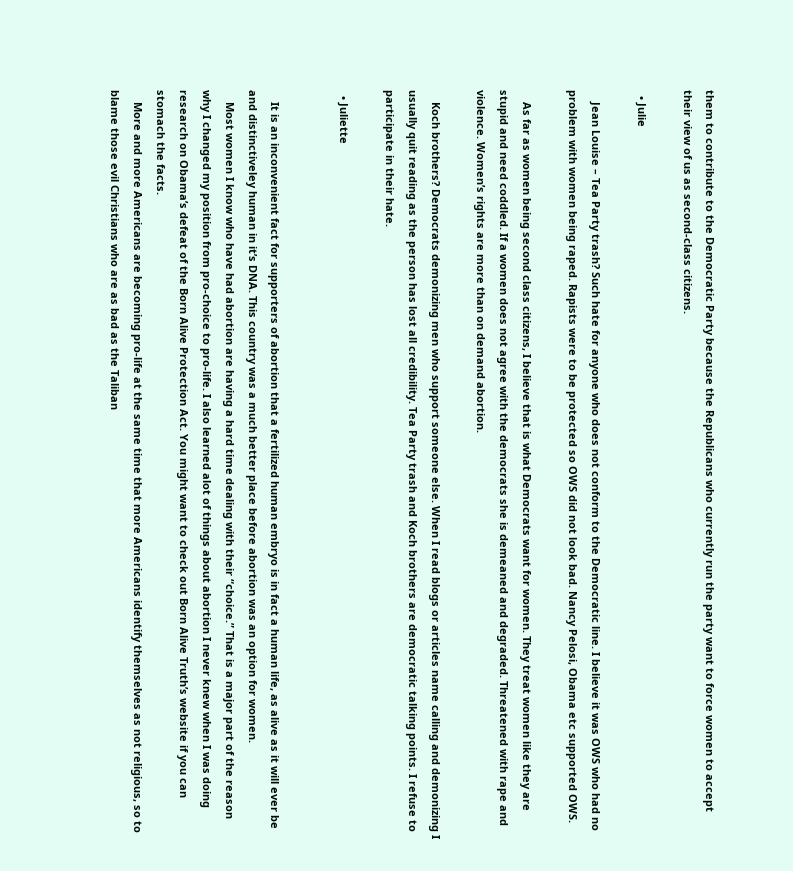them to contribute to the Democratic Party because the Republicans who currently run the party want to force women to accept their view of us as second-class citizens.

  • Julie

    Jean Louise – Tea Party trash? Such hate for anyone who does not conform to the Democratic line. I believe it was OWS who had no problem with women being raped. Rapists were to be protected so OWS did not look bad. Nancy Pelosi, Obama etc supported OWS.

    As far as women being second class citizens, I believe that is what Democrats want for women. They treat women like they are stupid and need coddled. If a women does not agree with the democrats she is demeaned and degraded. Threatened with rape and violence. Women’s rights are more than on demand abortion.

    Koch brothers? Democrats demonizing men who support someone else. When I read blogs or articles name calling and demonizing I usually quit reading as the person has lost all credibility. Tea Party trash and Koch brothers are democratic talking points. I refuse to participate in their hate.

  • Juliette


    It is an inconvenient fact for supporters of abortion that a fertilized human embryo is in fact a human life, as alive as it will ever be and distinctiveley human in it’s DNA. This country was a much better place before abortion was an option for women.
    Most women I know who have had abortion are having a hard time dealing with their “choice.” That is a major part of the reason why I changed my position from pro-choice to pro-life. I also learned alot of things about abortion I never knew when I was doing research on Obama’s defeat of the Born Alive Protection Act. You might want to check out Born Alive Truth’s website if you can stomach the facts.
    More and more Americans are becoming pro-life at the same time that more Americans identify themselves as not religious, so to blame those evil Christians who are as bad as the Taliban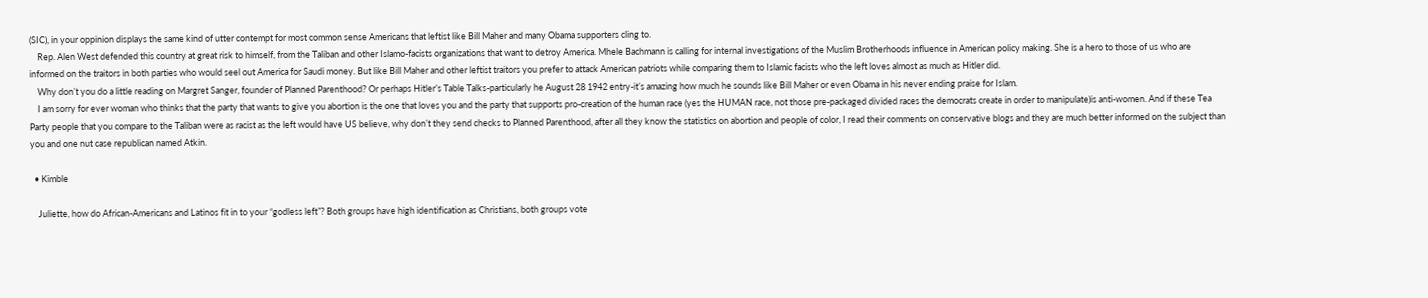(SIC), in your oppinion displays the same kind of utter contempt for most common sense Americans that leftist like Bill Maher and many Obama supporters cling to.
    Rep. Alen West defended this country at great risk to himself, from the Taliban and other Islamo-facists organizations that want to detroy America. Mhele Bachmann is calling for internal investigations of the Muslim Brotherhoods influence in American policy making. She is a hero to those of us who are informed on the traitors in both parties who would seel out America for Saudi money. But like Bill Maher and other leftist traitors you prefer to attack American patriots while comparing them to Islamic facists who the left loves almost as much as Hitler did.
    Why don’t you do a little reading on Margret Sanger, founder of Planned Parenthood? Or perhaps Hitler’s Table Talks-particularly he August 28 1942 entry-it’s amazing how much he sounds like Bill Maher or even Obama in his never ending praise for Islam.
    I am sorry for ever woman who thinks that the party that wants to give you abortion is the one that loves you and the party that supports pro-creation of the human race (yes the HUMAN race, not those pre-packaged divided races the democrats create in order to manipulate)is anti-women. And if these Tea Party people that you compare to the Taliban were as racist as the left would have US believe, why don’t they send checks to Planned Parenthood, after all they know the statistics on abortion and people of color, I read their comments on conservative blogs and they are much better informed on the subject than you and one nut case republican named Atkin.

  • Kimble

    Juliette, how do African-Americans and Latinos fit in to your “godless left”? Both groups have high identification as Christians, both groups vote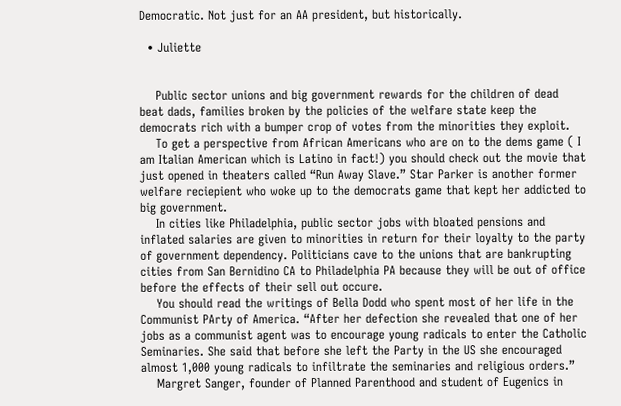Democratic. Not just for an AA president, but historically.

  • Juliette


    Public sector unions and big government rewards for the children of dead beat dads, families broken by the policies of the welfare state keep the democrats rich with a bumper crop of votes from the minorities they exploit.
    To get a perspective from African Americans who are on to the dems game ( I am Italian American which is Latino in fact!) you should check out the movie that just opened in theaters called “Run Away Slave.” Star Parker is another former welfare reciepient who woke up to the democrats game that kept her addicted to big government.
    In cities like Philadelphia, public sector jobs with bloated pensions and inflated salaries are given to minorities in return for their loyalty to the party of government dependency. Politicians cave to the unions that are bankrupting cities from San Bernidino CA to Philadelphia PA because they will be out of office before the effects of their sell out occure.
    You should read the writings of Bella Dodd who spent most of her life in the Communist PArty of America. “After her defection she revealed that one of her jobs as a communist agent was to encourage young radicals to enter the Catholic Seminaries. She said that before she left the Party in the US she encouraged almost 1,000 young radicals to infiltrate the seminaries and religious orders.”
    Margret Sanger, founder of Planned Parenthood and student of Eugenics in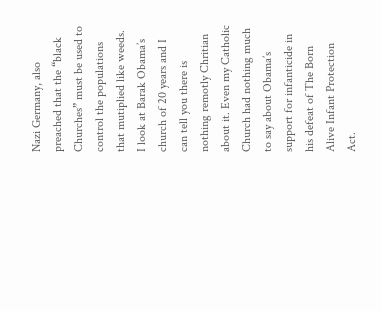Nazi Germany, also preached that the “black Churches” must be used to control the populations that mutiplied like weeds. I look at Barak Obama’s church of 20 years and I can tell you there is nothing remotly Chritian about it. Even my Catholic Church had nothing much to say about Obama’s support for infanticide in his defeat of The Born Alive Infant Protection Act.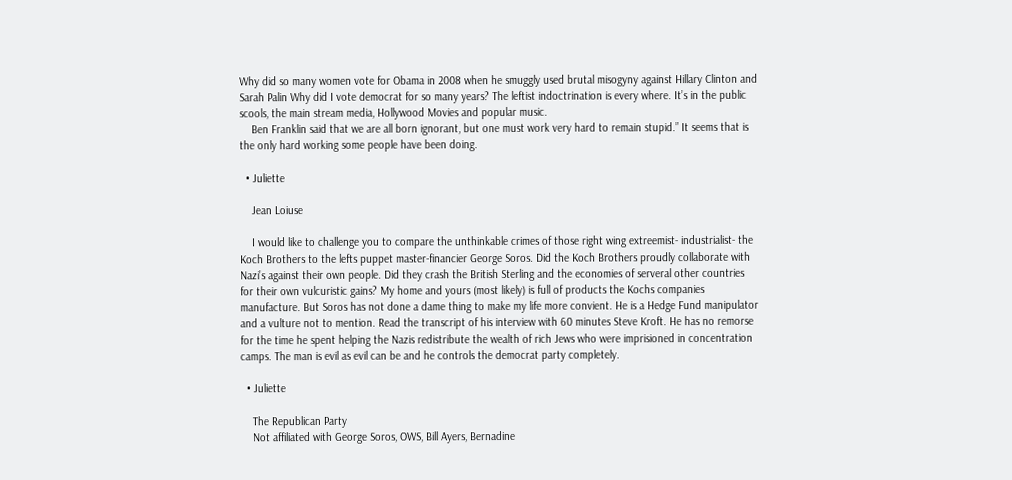Why did so many women vote for Obama in 2008 when he smuggly used brutal misogyny against Hillary Clinton and Sarah Palin Why did I vote democrat for so many years? The leftist indoctrination is every where. It’s in the public scools, the main stream media, Hollywood Movies and popular music.
    Ben Franklin said that we are all born ignorant, but one must work very hard to remain stupid.” It seems that is the only hard working some people have been doing.

  • Juliette

    Jean Loiuse

    I would like to challenge you to compare the unthinkable crimes of those right wing extreemist- industrialist- the Koch Brothers to the lefts puppet master-financier George Soros. Did the Koch Brothers proudly collaborate with Nazi’s against their own people. Did they crash the British Sterling and the economies of serveral other countries for their own vulcuristic gains? My home and yours (most likely) is full of products the Kochs companies manufacture. But Soros has not done a dame thing to make my life more convient. He is a Hedge Fund manipulator and a vulture not to mention. Read the transcript of his interview with 60 minutes Steve Kroft. He has no remorse for the time he spent helping the Nazis redistribute the wealth of rich Jews who were imprisioned in concentration camps. The man is evil as evil can be and he controls the democrat party completely.

  • Juliette

    The Republican Party
    Not affiliated with George Soros, OWS, Bill Ayers, Bernadine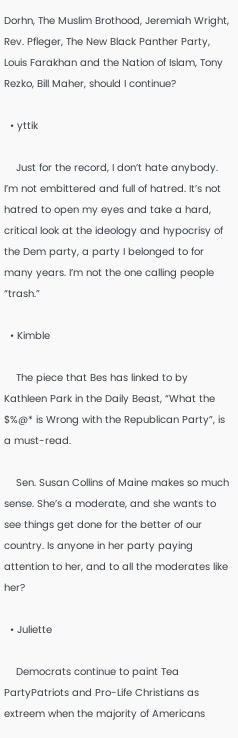Dorhn, The Muslim Brothood, Jeremiah Wright, Rev. Pfleger, The New Black Panther Party, Louis Farakhan and the Nation of Islam, Tony Rezko, Bill Maher, should I continue?

  • yttik

    Just for the record, I don’t hate anybody. I’m not embittered and full of hatred. It’s not hatred to open my eyes and take a hard, critical look at the ideology and hypocrisy of the Dem party, a party I belonged to for many years. I’m not the one calling people “trash.”

  • Kimble

    The piece that Bes has linked to by Kathleen Park in the Daily Beast, “What the $%@* is Wrong with the Republican Party”, is a must-read.

    Sen. Susan Collins of Maine makes so much sense. She’s a moderate, and she wants to see things get done for the better of our country. Is anyone in her party paying attention to her, and to all the moderates like her?

  • Juliette

    Democrats continue to paint Tea PartyPatriots and Pro-Life Christians as extreem when the majority of Americans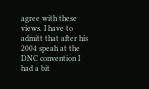agree with these views. I have to admitt that after his 2004 speah at the DNC convention I had a bit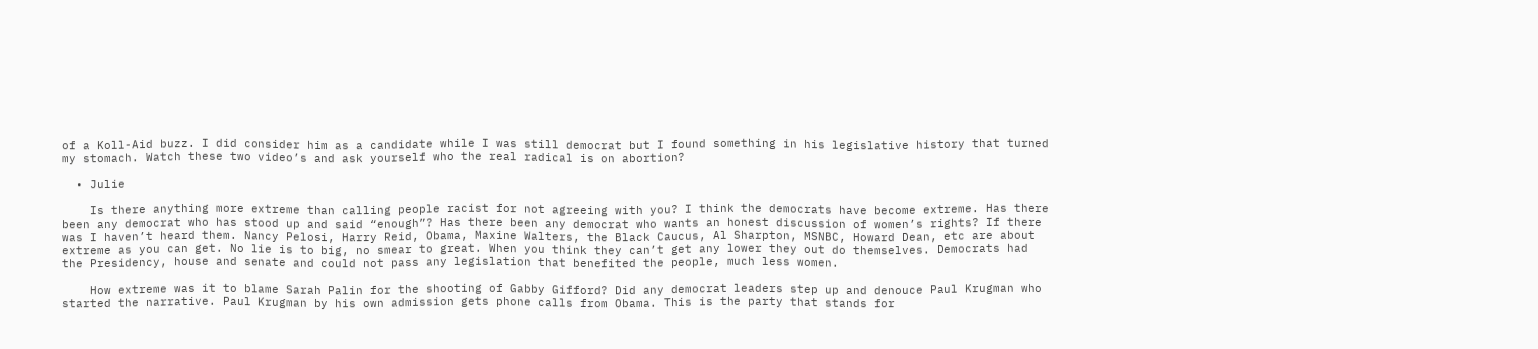of a Koll-Aid buzz. I did consider him as a candidate while I was still democrat but I found something in his legislative history that turned my stomach. Watch these two video’s and ask yourself who the real radical is on abortion?

  • Julie

    Is there anything more extreme than calling people racist for not agreeing with you? I think the democrats have become extreme. Has there been any democrat who has stood up and said “enough”? Has there been any democrat who wants an honest discussion of women’s rights? If there was I haven’t heard them. Nancy Pelosi, Harry Reid, Obama, Maxine Walters, the Black Caucus, Al Sharpton, MSNBC, Howard Dean, etc are about extreme as you can get. No lie is to big, no smear to great. When you think they can’t get any lower they out do themselves. Democrats had the Presidency, house and senate and could not pass any legislation that benefited the people, much less women.

    How extreme was it to blame Sarah Palin for the shooting of Gabby Gifford? Did any democrat leaders step up and denouce Paul Krugman who started the narrative. Paul Krugman by his own admission gets phone calls from Obama. This is the party that stands for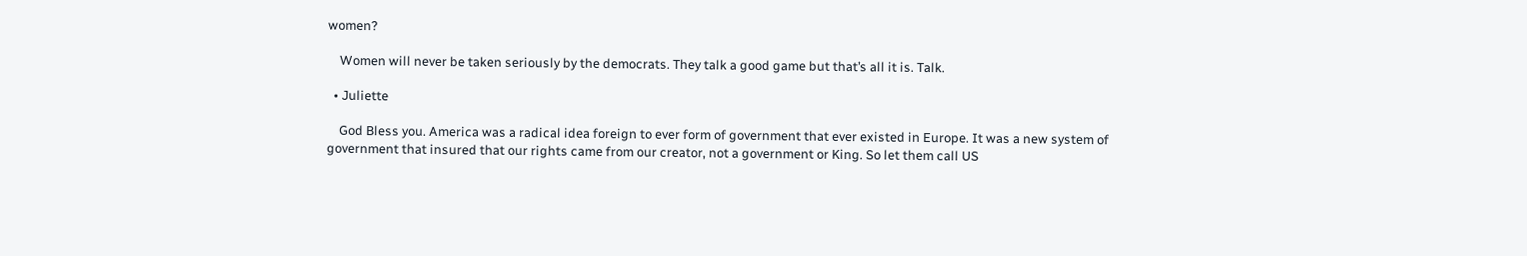women?

    Women will never be taken seriously by the democrats. They talk a good game but that’s all it is. Talk.

  • Juliette

    God Bless you. America was a radical idea foreign to ever form of government that ever existed in Europe. It was a new system of government that insured that our rights came from our creator, not a government or King. So let them call US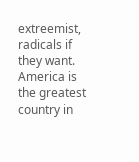extreemist, radicals if they want. America is the greatest country in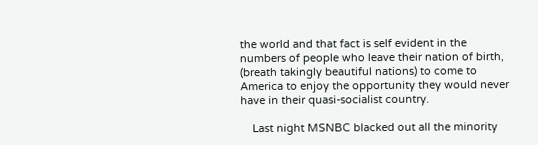the world and that fact is self evident in the numbers of people who leave their nation of birth, (breath takingly beautiful nations) to come to America to enjoy the opportunity they would never have in their quasi-socialist country.

    Last night MSNBC blacked out all the minority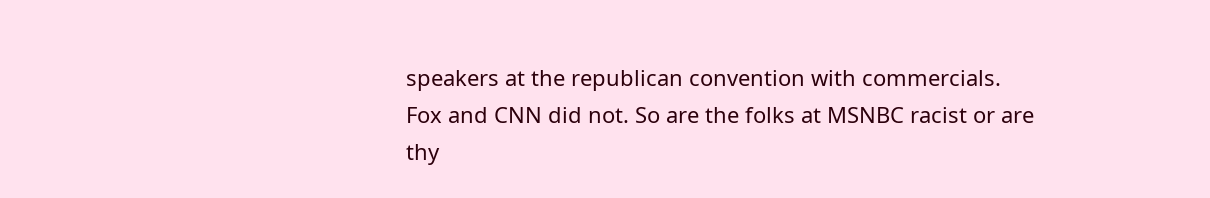speakers at the republican convention with commercials. Fox and CNN did not. So are the folks at MSNBC racist or are thy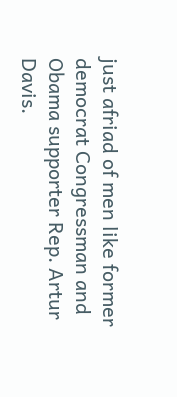just afriad of men like former democrat Congressman and Obama supporter Rep. Artur Davis.